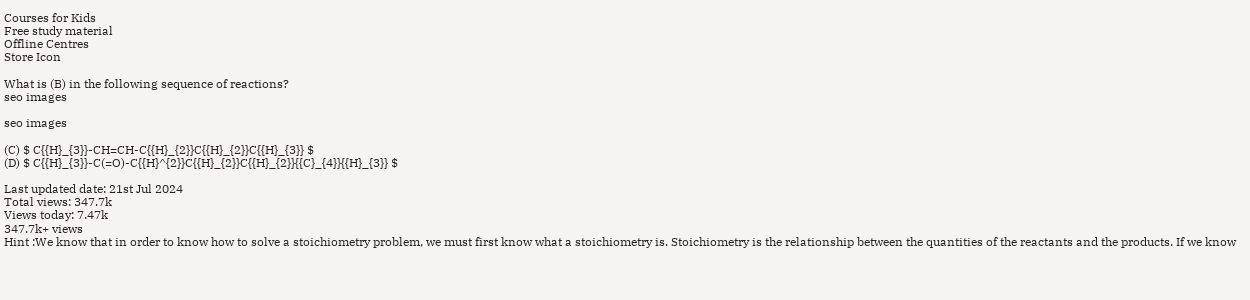Courses for Kids
Free study material
Offline Centres
Store Icon

What is (B) in the following sequence of reactions?
seo images

seo images

(C) $ C{{H}_{3}}-CH=CH-C{{H}_{2}}C{{H}_{2}}C{{H}_{3}} $
(D) $ C{{H}_{3}}-C(=O)-C{{H}^{2}}C{{H}_{2}}C{{H}_{2}}{{C}_{4}}{{H}_{3}} $

Last updated date: 21st Jul 2024
Total views: 347.7k
Views today: 7.47k
347.7k+ views
Hint :We know that in order to know how to solve a stoichiometry problem, we must first know what a stoichiometry is. Stoichiometry is the relationship between the quantities of the reactants and the products. If we know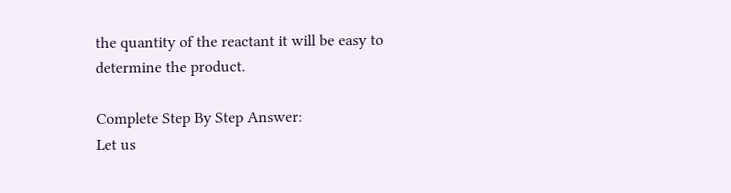the quantity of the reactant it will be easy to determine the product.

Complete Step By Step Answer:
Let us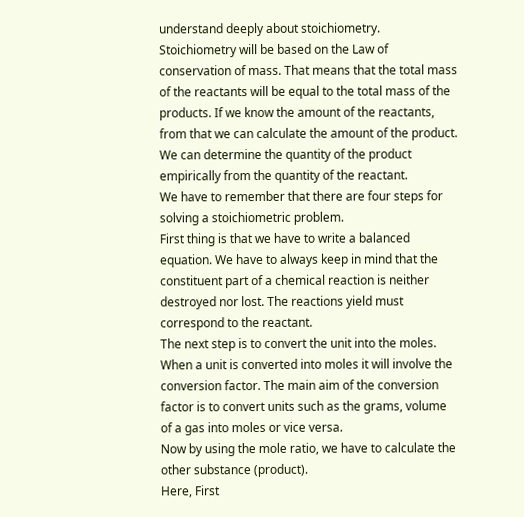understand deeply about stoichiometry. Stoichiometry will be based on the Law of conservation of mass. That means that the total mass of the reactants will be equal to the total mass of the products. If we know the amount of the reactants, from that we can calculate the amount of the product. We can determine the quantity of the product empirically from the quantity of the reactant.
We have to remember that there are four steps for solving a stoichiometric problem.
First thing is that we have to write a balanced equation. We have to always keep in mind that the constituent part of a chemical reaction is neither destroyed nor lost. The reactions yield must correspond to the reactant.
The next step is to convert the unit into the moles. When a unit is converted into moles it will involve the conversion factor. The main aim of the conversion factor is to convert units such as the grams, volume of a gas into moles or vice versa.
Now by using the mole ratio, we have to calculate the other substance (product).
Here, First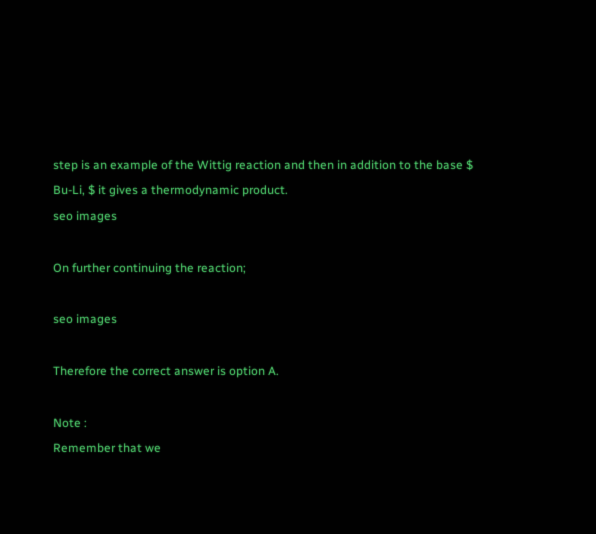step is an example of the Wittig reaction and then in addition to the base $ Bu-Li, $ it gives a thermodynamic product.
seo images

On further continuing the reaction;

seo images

Therefore the correct answer is option A.

Note :
Remember that we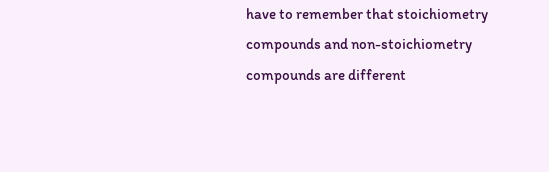have to remember that stoichiometry compounds and non-stoichiometry compounds are different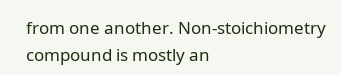from one another. Non-stoichiometry compound is mostly an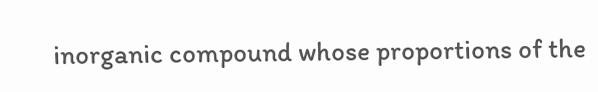inorganic compound whose proportions of the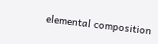elemental composition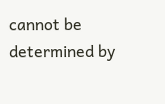cannot be determined by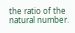the ratio of the natural number.